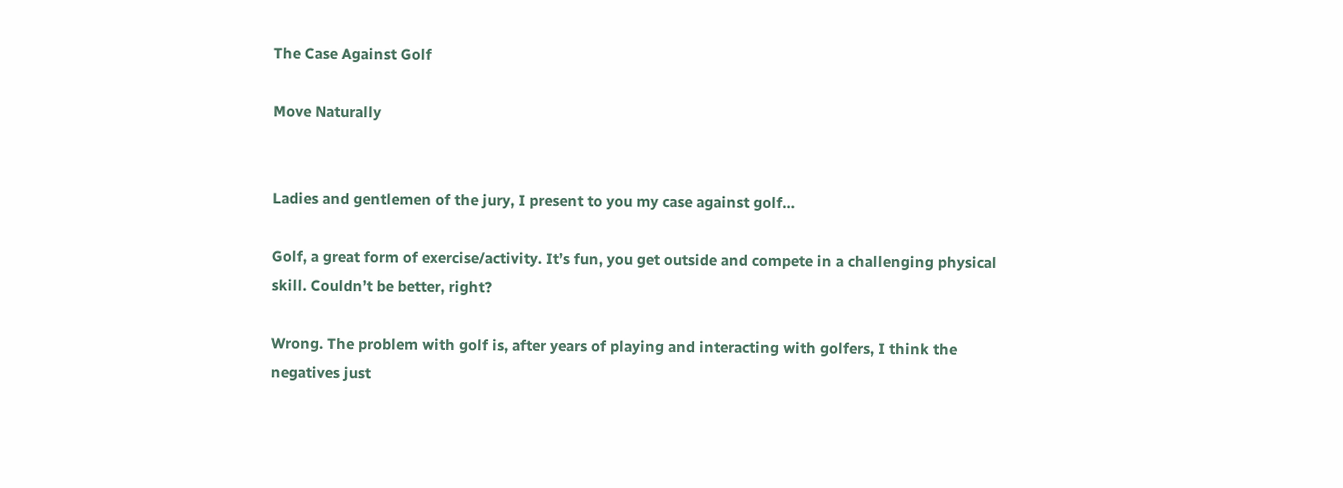The Case Against Golf

Move Naturally


Ladies and gentlemen of the jury, I present to you my case against golf…

Golf, a great form of exercise/activity. It’s fun, you get outside and compete in a challenging physical skill. Couldn’t be better, right?

Wrong. The problem with golf is, after years of playing and interacting with golfers, I think the negatives just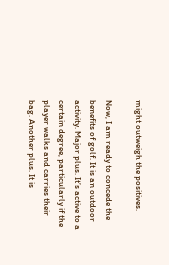might outweigh the positives.

Now, I am ready to concede the benefits of golf. It is an outdoor activity. Major plus. It’s active to a certain degree, particularly if the player walks and carries their bag. Another plus. It is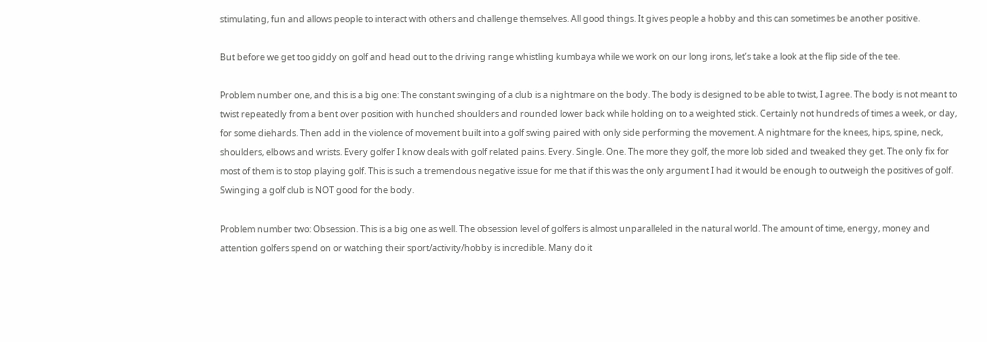stimulating, fun and allows people to interact with others and challenge themselves. All good things. It gives people a hobby and this can sometimes be another positive.

But before we get too giddy on golf and head out to the driving range whistling kumbaya while we work on our long irons, let’s take a look at the flip side of the tee.

Problem number one, and this is a big one: The constant swinging of a club is a nightmare on the body. The body is designed to be able to twist, I agree. The body is not meant to twist repeatedly from a bent over position with hunched shoulders and rounded lower back while holding on to a weighted stick. Certainly not hundreds of times a week, or day, for some diehards. Then add in the violence of movement built into a golf swing paired with only side performing the movement. A nightmare for the knees, hips, spine, neck, shoulders, elbows and wrists. Every golfer I know deals with golf related pains. Every. Single. One. The more they golf, the more lob sided and tweaked they get. The only fix for most of them is to stop playing golf. This is such a tremendous negative issue for me that if this was the only argument I had it would be enough to outweigh the positives of golf. Swinging a golf club is NOT good for the body.

Problem number two: Obsession. This is a big one as well. The obsession level of golfers is almost unparalleled in the natural world. The amount of time, energy, money and attention golfers spend on or watching their sport/activity/hobby is incredible. Many do it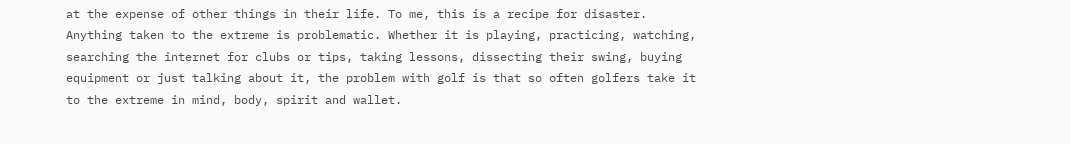at the expense of other things in their life. To me, this is a recipe for disaster. Anything taken to the extreme is problematic. Whether it is playing, practicing, watching, searching the internet for clubs or tips, taking lessons, dissecting their swing, buying equipment or just talking about it, the problem with golf is that so often golfers take it to the extreme in mind, body, spirit and wallet.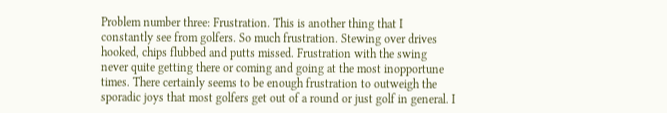Problem number three: Frustration. This is another thing that I constantly see from golfers. So much frustration. Stewing over drives hooked, chips flubbed and putts missed. Frustration with the swing never quite getting there or coming and going at the most inopportune times. There certainly seems to be enough frustration to outweigh the sporadic joys that most golfers get out of a round or just golf in general. I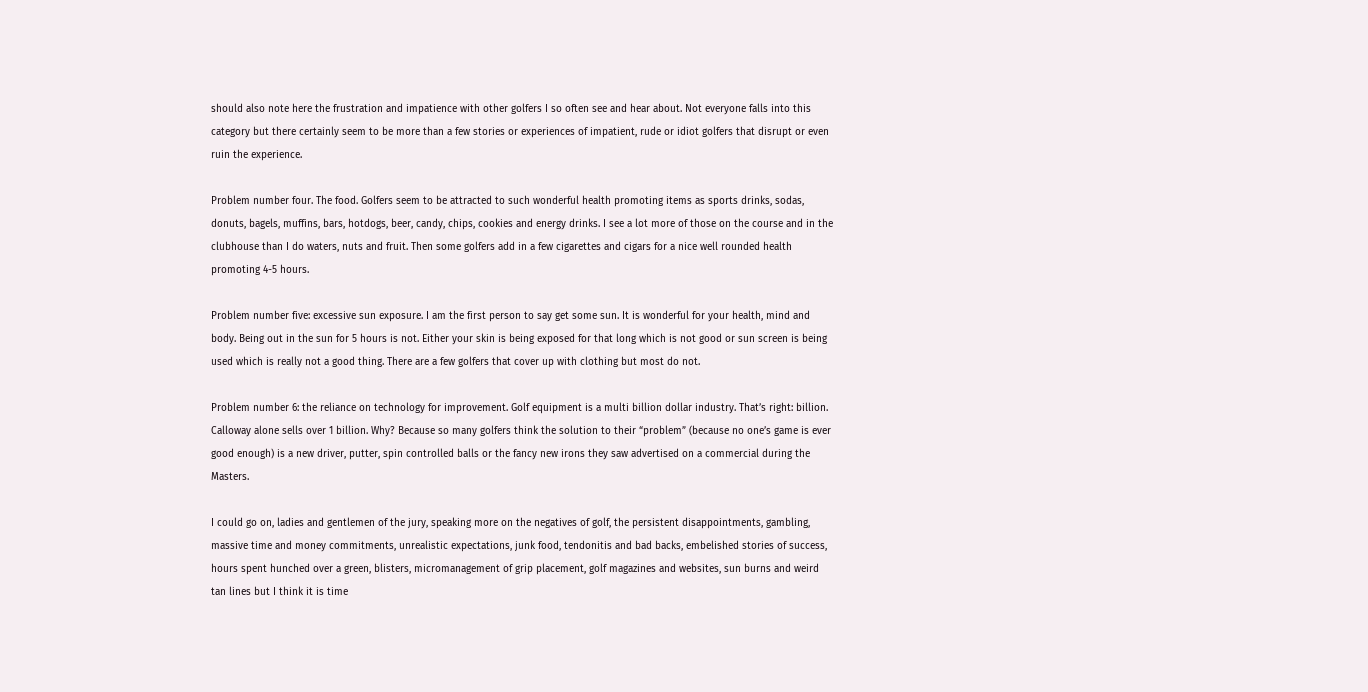should also note here the frustration and impatience with other golfers I so often see and hear about. Not everyone falls into this category but there certainly seem to be more than a few stories or experiences of impatient, rude or idiot golfers that disrupt or even ruin the experience.

Problem number four. The food. Golfers seem to be attracted to such wonderful health promoting items as sports drinks, sodas, donuts, bagels, muffins, bars, hotdogs, beer, candy, chips, cookies and energy drinks. I see a lot more of those on the course and in the clubhouse than I do waters, nuts and fruit. Then some golfers add in a few cigarettes and cigars for a nice well rounded health promoting 4-5 hours.

Problem number five: excessive sun exposure. I am the first person to say get some sun. It is wonderful for your health, mind and body. Being out in the sun for 5 hours is not. Either your skin is being exposed for that long which is not good or sun screen is being used which is really not a good thing. There are a few golfers that cover up with clothing but most do not.

Problem number 6: the reliance on technology for improvement. Golf equipment is a multi billion dollar industry. That’s right: billion. Calloway alone sells over 1 billion. Why? Because so many golfers think the solution to their “problem” (because no one’s game is ever good enough) is a new driver, putter, spin controlled balls or the fancy new irons they saw advertised on a commercial during the Masters.

I could go on, ladies and gentlemen of the jury, speaking more on the negatives of golf, the persistent disappointments, gambling, massive time and money commitments, unrealistic expectations, junk food, tendonitis and bad backs, embelished stories of success, hours spent hunched over a green, blisters, micromanagement of grip placement, golf magazines and websites, sun burns and weird tan lines but I think it is time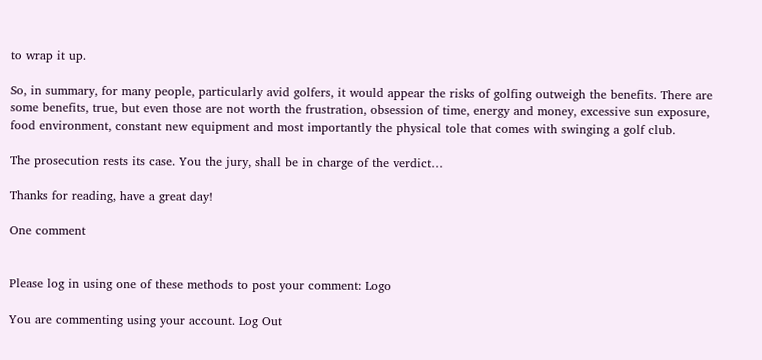to wrap it up.

So, in summary, for many people, particularly avid golfers, it would appear the risks of golfing outweigh the benefits. There are some benefits, true, but even those are not worth the frustration, obsession of time, energy and money, excessive sun exposure, food environment, constant new equipment and most importantly the physical tole that comes with swinging a golf club.

The prosecution rests its case. You the jury, shall be in charge of the verdict…

Thanks for reading, have a great day!

One comment


Please log in using one of these methods to post your comment: Logo

You are commenting using your account. Log Out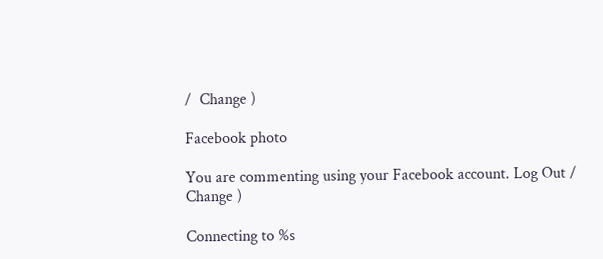/  Change )

Facebook photo

You are commenting using your Facebook account. Log Out /  Change )

Connecting to %s